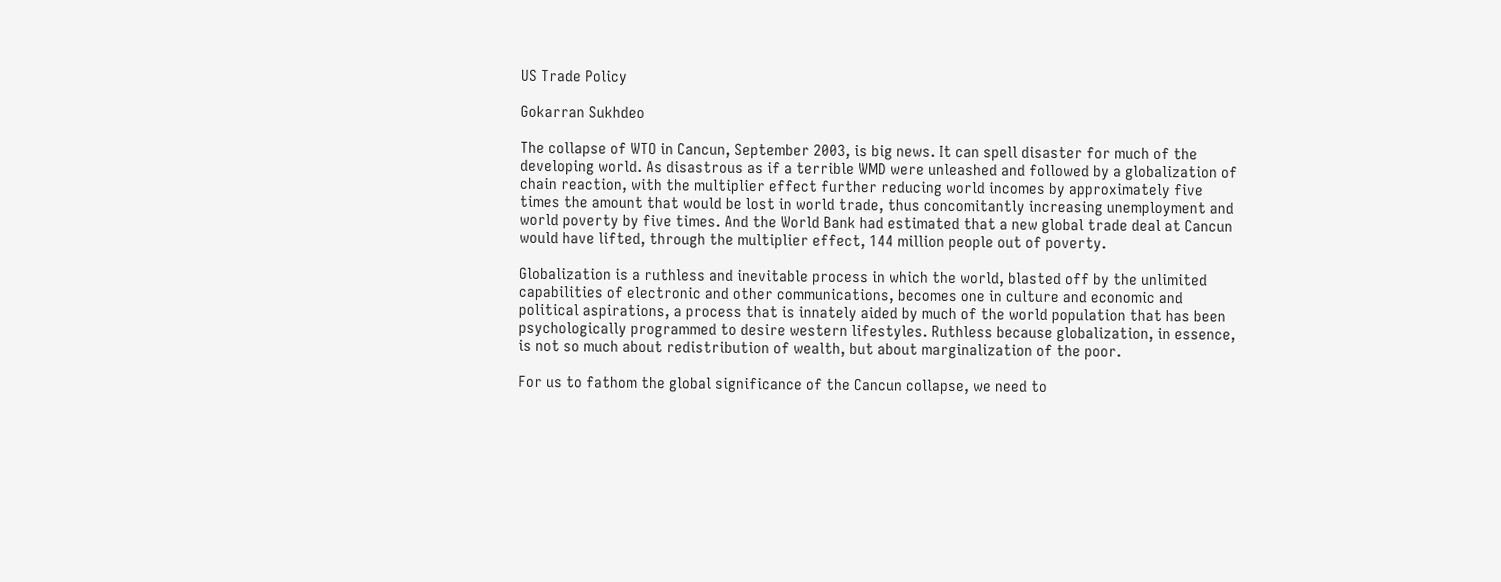US Trade Policy

Gokarran Sukhdeo

The collapse of WTO in Cancun, September 2003, is big news. It can spell disaster for much of the developing world. As disastrous as if a terrible WMD were unleashed and followed by a globalization of chain reaction, with the multiplier effect further reducing world incomes by approximately five times the amount that would be lost in world trade, thus concomitantly increasing unemployment and world poverty by five times. And the World Bank had estimated that a new global trade deal at Cancun would have lifted, through the multiplier effect, 144 million people out of poverty.

Globalization is a ruthless and inevitable process in which the world, blasted off by the unlimited capabilities of electronic and other communications, becomes one in culture and economic and political aspirations, a process that is innately aided by much of the world population that has been psychologically programmed to desire western lifestyles. Ruthless because globalization, in essence, is not so much about redistribution of wealth, but about marginalization of the poor.

For us to fathom the global significance of the Cancun collapse, we need to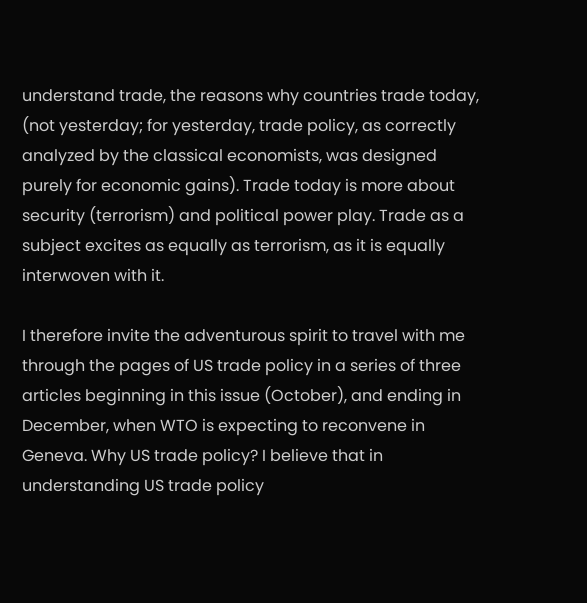understand trade, the reasons why countries trade today, (not yesterday; for yesterday, trade policy, as correctly analyzed by the classical economists, was designed purely for economic gains). Trade today is more about security (terrorism) and political power play. Trade as a subject excites as equally as terrorism, as it is equally interwoven with it.

I therefore invite the adventurous spirit to travel with me through the pages of US trade policy in a series of three articles beginning in this issue (October), and ending in December, when WTO is expecting to reconvene in Geneva. Why US trade policy? I believe that in understanding US trade policy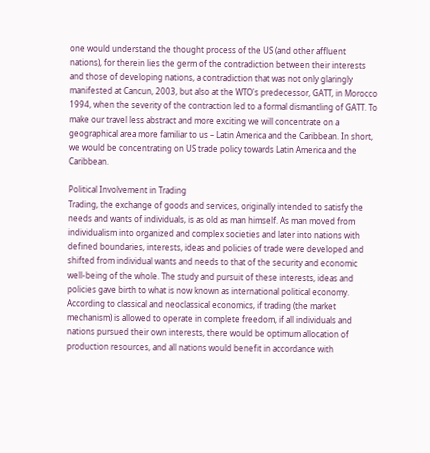one would understand the thought process of the US (and other affluent nations), for therein lies the germ of the contradiction between their interests and those of developing nations, a contradiction that was not only glaringly manifested at Cancun, 2003, but also at the WTO's predecessor, GATT, in Morocco 1994, when the severity of the contraction led to a formal dismantling of GATT. To make our travel less abstract and more exciting we will concentrate on a geographical area more familiar to us – Latin America and the Caribbean. In short, we would be concentrating on US trade policy towards Latin America and the Caribbean.

Political Involvement in Trading
Trading, the exchange of goods and services, originally intended to satisfy the needs and wants of individuals, is as old as man himself. As man moved from individualism into organized and complex societies and later into nations with defined boundaries, interests, ideas and policies of trade were developed and shifted from individual wants and needs to that of the security and economic well-being of the whole. The study and pursuit of these interests, ideas and policies gave birth to what is now known as international political economy.
According to classical and neoclassical economics, if trading (the market mechanism) is allowed to operate in complete freedom, if all individuals and nations pursued their own interests, there would be optimum allocation of production resources, and all nations would benefit in accordance with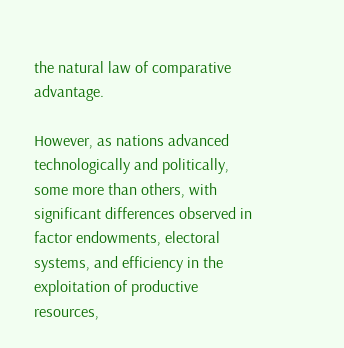the natural law of comparative advantage.

However, as nations advanced technologically and politically, some more than others, with significant differences observed in factor endowments, electoral systems, and efficiency in the exploitation of productive resources,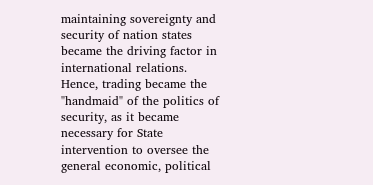maintaining sovereignty and security of nation states became the driving factor in international relations. Hence, trading became the "handmaid" of the politics of security, as it became necessary for State intervention to oversee the general economic, political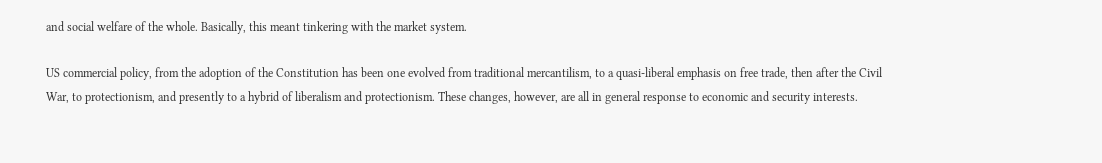and social welfare of the whole. Basically, this meant tinkering with the market system.

US commercial policy, from the adoption of the Constitution has been one evolved from traditional mercantilism, to a quasi-liberal emphasis on free trade, then after the Civil War, to protectionism, and presently to a hybrid of liberalism and protectionism. These changes, however, are all in general response to economic and security interests.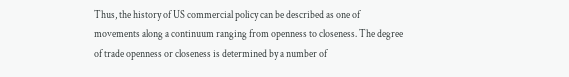Thus, the history of US commercial policy can be described as one of movements along a continuum ranging from openness to closeness. The degree of trade openness or closeness is determined by a number of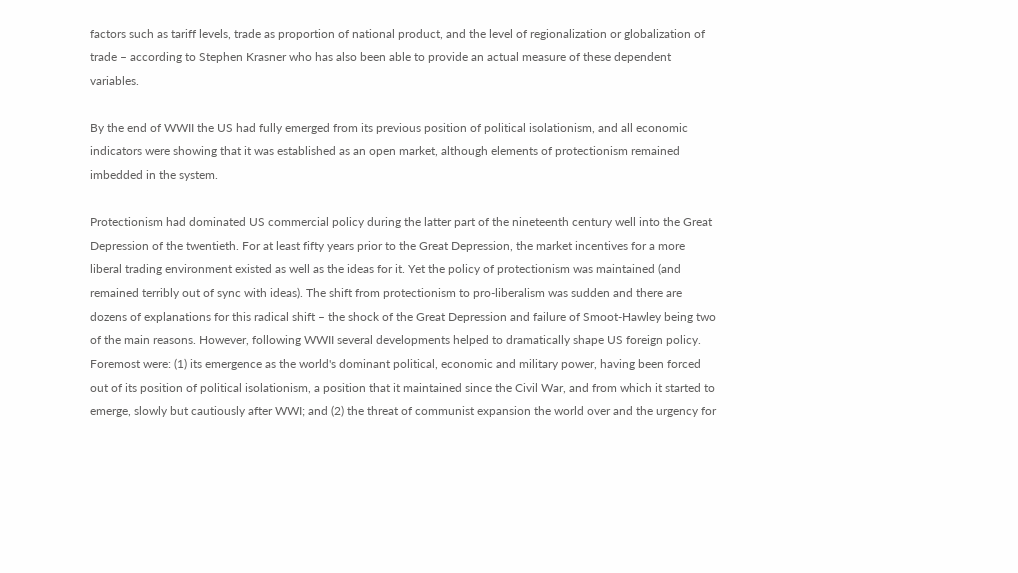factors such as tariff levels, trade as proportion of national product, and the level of regionalization or globalization of trade – according to Stephen Krasner who has also been able to provide an actual measure of these dependent variables.

By the end of WWII the US had fully emerged from its previous position of political isolationism, and all economic indicators were showing that it was established as an open market, although elements of protectionism remained imbedded in the system.

Protectionism had dominated US commercial policy during the latter part of the nineteenth century well into the Great Depression of the twentieth. For at least fifty years prior to the Great Depression, the market incentives for a more liberal trading environment existed as well as the ideas for it. Yet the policy of protectionism was maintained (and remained terribly out of sync with ideas). The shift from protectionism to pro-liberalism was sudden and there are dozens of explanations for this radical shift – the shock of the Great Depression and failure of Smoot-Hawley being two of the main reasons. However, following WWII several developments helped to dramatically shape US foreign policy. Foremost were: (1) its emergence as the world's dominant political, economic and military power, having been forced out of its position of political isolationism, a position that it maintained since the Civil War, and from which it started to emerge, slowly but cautiously after WWI; and (2) the threat of communist expansion the world over and the urgency for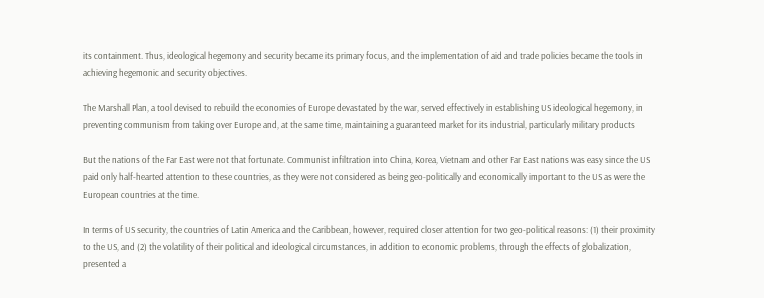its containment. Thus, ideological hegemony and security became its primary focus, and the implementation of aid and trade policies became the tools in achieving hegemonic and security objectives.

The Marshall Plan, a tool devised to rebuild the economies of Europe devastated by the war, served effectively in establishing US ideological hegemony, in preventing communism from taking over Europe and, at the same time, maintaining a guaranteed market for its industrial, particularly military products

But the nations of the Far East were not that fortunate. Communist infiltration into China, Korea, Vietnam and other Far East nations was easy since the US paid only half-hearted attention to these countries, as they were not considered as being geo-politically and economically important to the US as were the European countries at the time.

In terms of US security, the countries of Latin America and the Caribbean, however, required closer attention for two geo-political reasons: (1) their proximity to the US, and (2) the volatility of their political and ideological circumstances, in addition to economic problems, through the effects of globalization, presented a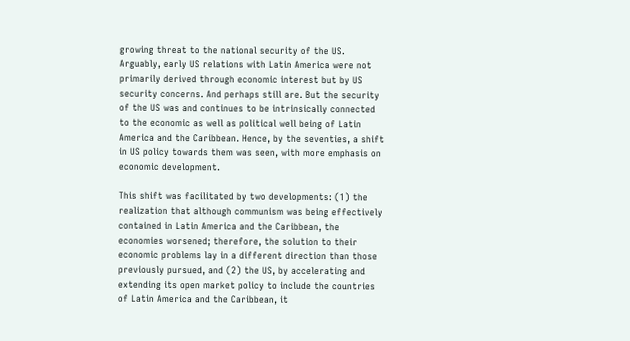growing threat to the national security of the US.
Arguably, early US relations with Latin America were not primarily derived through economic interest but by US security concerns. And perhaps still are. But the security of the US was and continues to be intrinsically connected to the economic as well as political well being of Latin America and the Caribbean. Hence, by the seventies, a shift in US policy towards them was seen, with more emphasis on economic development.

This shift was facilitated by two developments: (1) the realization that although communism was being effectively contained in Latin America and the Caribbean, the economies worsened; therefore, the solution to their economic problems lay in a different direction than those previously pursued, and (2) the US, by accelerating and extending its open market policy to include the countries of Latin America and the Caribbean, it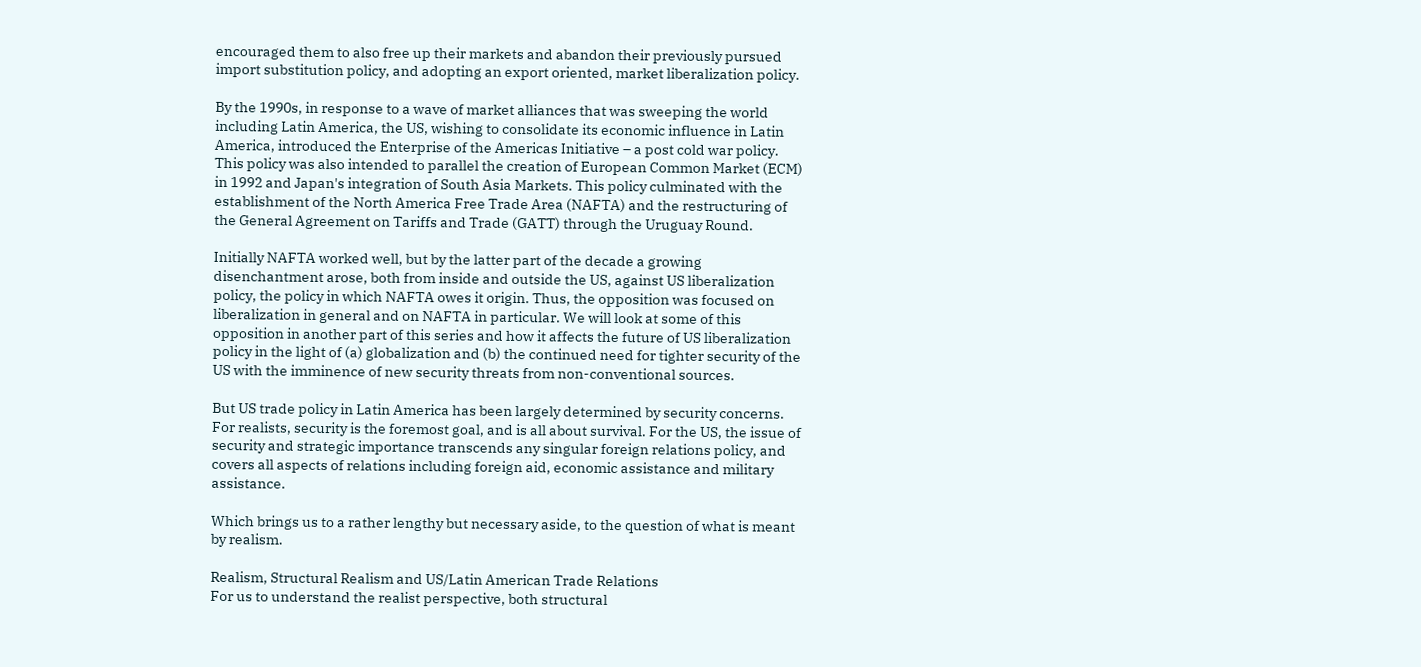encouraged them to also free up their markets and abandon their previously pursued import substitution policy, and adopting an export oriented, market liberalization policy.

By the 1990s, in response to a wave of market alliances that was sweeping the world including Latin America, the US, wishing to consolidate its economic influence in Latin America, introduced the Enterprise of the Americas Initiative – a post cold war policy. This policy was also intended to parallel the creation of European Common Market (ECM) in 1992 and Japan's integration of South Asia Markets. This policy culminated with the establishment of the North America Free Trade Area (NAFTA) and the restructuring of the General Agreement on Tariffs and Trade (GATT) through the Uruguay Round.

Initially NAFTA worked well, but by the latter part of the decade a growing disenchantment arose, both from inside and outside the US, against US liberalization policy, the policy in which NAFTA owes it origin. Thus, the opposition was focused on liberalization in general and on NAFTA in particular. We will look at some of this opposition in another part of this series and how it affects the future of US liberalization policy in the light of (a) globalization and (b) the continued need for tighter security of the US with the imminence of new security threats from non-conventional sources.

But US trade policy in Latin America has been largely determined by security concerns. For realists, security is the foremost goal, and is all about survival. For the US, the issue of security and strategic importance transcends any singular foreign relations policy, and covers all aspects of relations including foreign aid, economic assistance and military assistance.

Which brings us to a rather lengthy but necessary aside, to the question of what is meant by realism.

Realism, Structural Realism and US/Latin American Trade Relations
For us to understand the realist perspective, both structural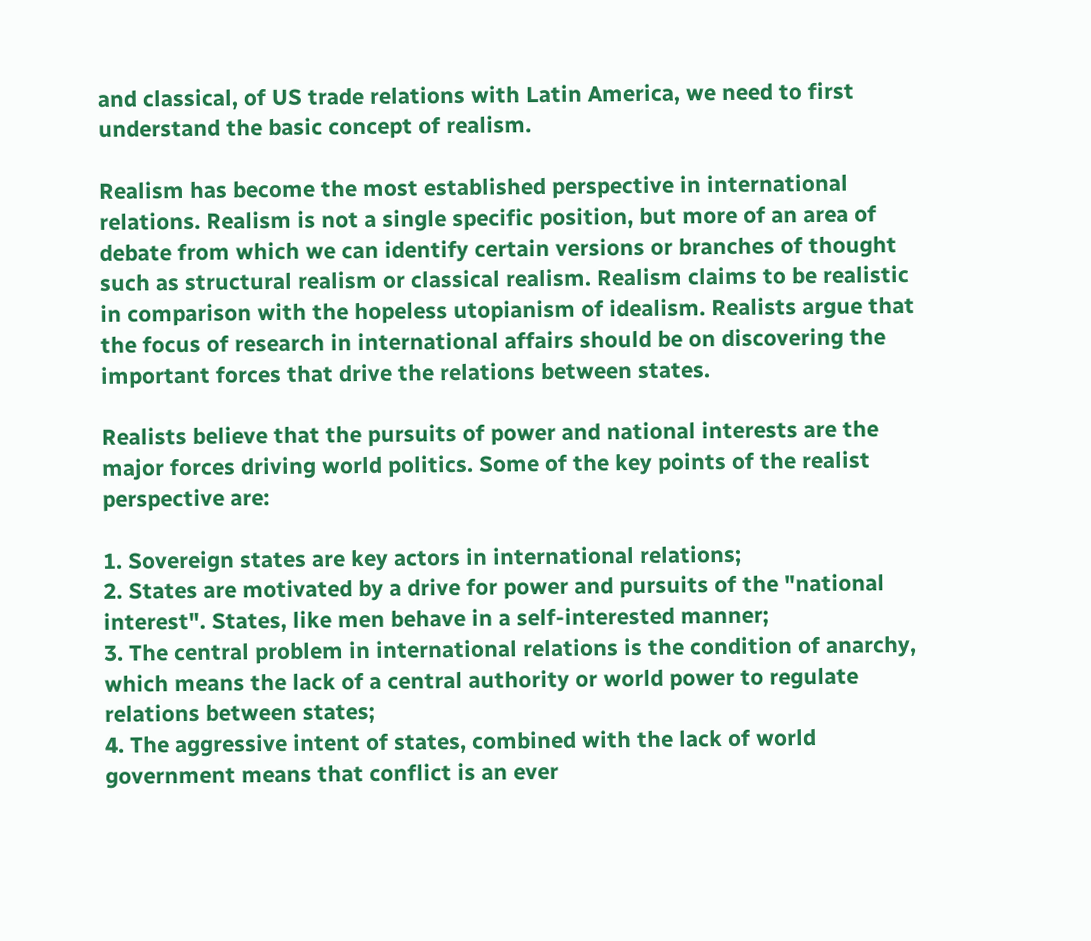and classical, of US trade relations with Latin America, we need to first understand the basic concept of realism.

Realism has become the most established perspective in international relations. Realism is not a single specific position, but more of an area of debate from which we can identify certain versions or branches of thought such as structural realism or classical realism. Realism claims to be realistic in comparison with the hopeless utopianism of idealism. Realists argue that the focus of research in international affairs should be on discovering the important forces that drive the relations between states.

Realists believe that the pursuits of power and national interests are the major forces driving world politics. Some of the key points of the realist perspective are:

1. Sovereign states are key actors in international relations;
2. States are motivated by a drive for power and pursuits of the "national interest". States, like men behave in a self-interested manner;
3. The central problem in international relations is the condition of anarchy, which means the lack of a central authority or world power to regulate relations between states;
4. The aggressive intent of states, combined with the lack of world government means that conflict is an ever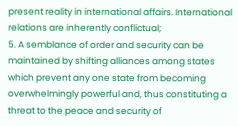present reality in international affairs. International relations are inherently conflictual;
5. A semblance of order and security can be maintained by shifting alliances among states which prevent any one state from becoming overwhelmingly powerful and, thus constituting a threat to the peace and security of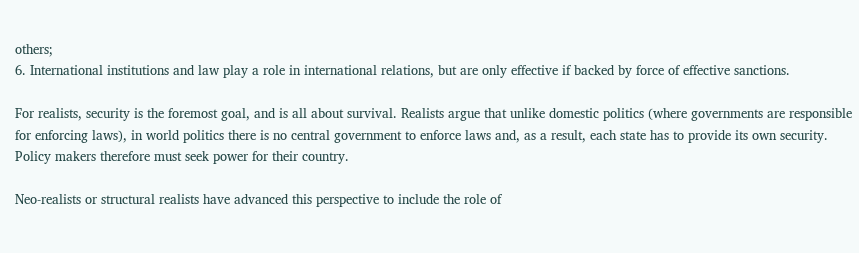others;
6. International institutions and law play a role in international relations, but are only effective if backed by force of effective sanctions.

For realists, security is the foremost goal, and is all about survival. Realists argue that unlike domestic politics (where governments are responsible for enforcing laws), in world politics there is no central government to enforce laws and, as a result, each state has to provide its own security. Policy makers therefore must seek power for their country.

Neo-realists or structural realists have advanced this perspective to include the role of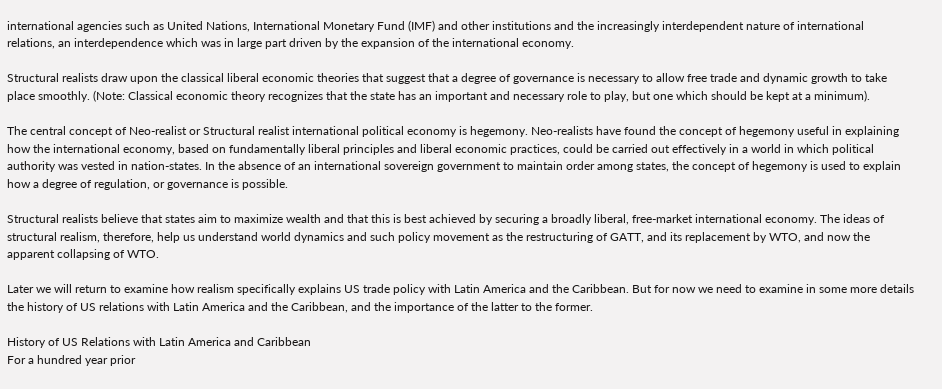international agencies such as United Nations, International Monetary Fund (IMF) and other institutions and the increasingly interdependent nature of international relations, an interdependence which was in large part driven by the expansion of the international economy.

Structural realists draw upon the classical liberal economic theories that suggest that a degree of governance is necessary to allow free trade and dynamic growth to take place smoothly. (Note: Classical economic theory recognizes that the state has an important and necessary role to play, but one which should be kept at a minimum).

The central concept of Neo-realist or Structural realist international political economy is hegemony. Neo-realists have found the concept of hegemony useful in explaining how the international economy, based on fundamentally liberal principles and liberal economic practices, could be carried out effectively in a world in which political authority was vested in nation-states. In the absence of an international sovereign government to maintain order among states, the concept of hegemony is used to explain how a degree of regulation, or governance is possible.

Structural realists believe that states aim to maximize wealth and that this is best achieved by securing a broadly liberal, free-market international economy. The ideas of structural realism, therefore, help us understand world dynamics and such policy movement as the restructuring of GATT, and its replacement by WTO, and now the apparent collapsing of WTO.

Later we will return to examine how realism specifically explains US trade policy with Latin America and the Caribbean. But for now we need to examine in some more details the history of US relations with Latin America and the Caribbean, and the importance of the latter to the former.

History of US Relations with Latin America and Caribbean
For a hundred year prior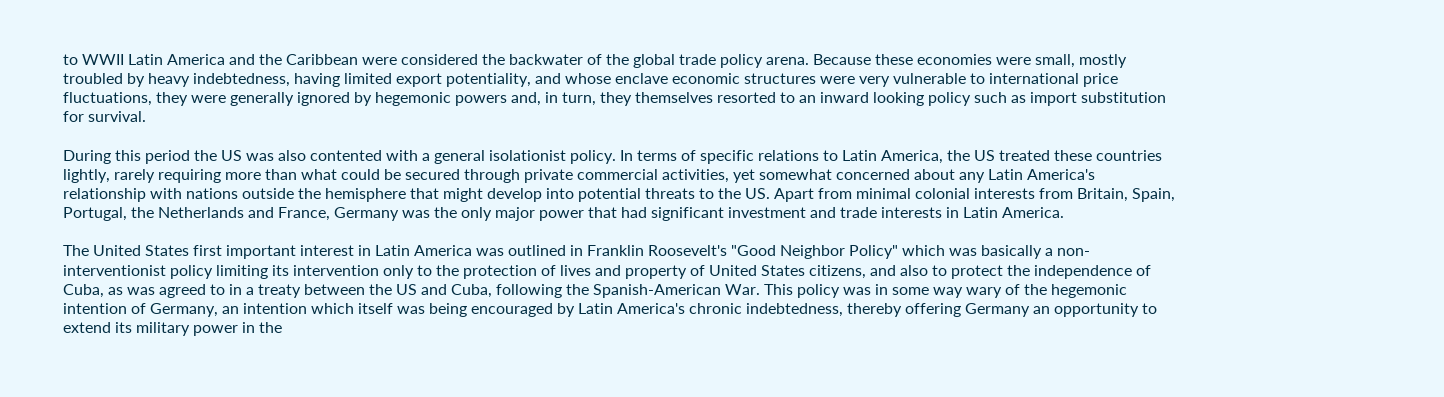to WWII Latin America and the Caribbean were considered the backwater of the global trade policy arena. Because these economies were small, mostly troubled by heavy indebtedness, having limited export potentiality, and whose enclave economic structures were very vulnerable to international price fluctuations, they were generally ignored by hegemonic powers and, in turn, they themselves resorted to an inward looking policy such as import substitution for survival.

During this period the US was also contented with a general isolationist policy. In terms of specific relations to Latin America, the US treated these countries lightly, rarely requiring more than what could be secured through private commercial activities, yet somewhat concerned about any Latin America's relationship with nations outside the hemisphere that might develop into potential threats to the US. Apart from minimal colonial interests from Britain, Spain, Portugal, the Netherlands and France, Germany was the only major power that had significant investment and trade interests in Latin America.

The United States first important interest in Latin America was outlined in Franklin Roosevelt's "Good Neighbor Policy" which was basically a non-interventionist policy limiting its intervention only to the protection of lives and property of United States citizens, and also to protect the independence of Cuba, as was agreed to in a treaty between the US and Cuba, following the Spanish-American War. This policy was in some way wary of the hegemonic intention of Germany, an intention which itself was being encouraged by Latin America's chronic indebtedness, thereby offering Germany an opportunity to extend its military power in the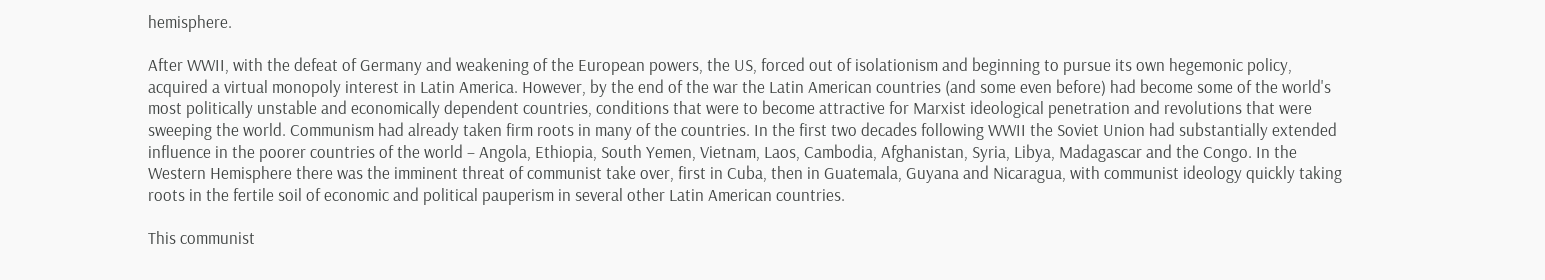hemisphere.

After WWII, with the defeat of Germany and weakening of the European powers, the US, forced out of isolationism and beginning to pursue its own hegemonic policy, acquired a virtual monopoly interest in Latin America. However, by the end of the war the Latin American countries (and some even before) had become some of the world's most politically unstable and economically dependent countries, conditions that were to become attractive for Marxist ideological penetration and revolutions that were sweeping the world. Communism had already taken firm roots in many of the countries. In the first two decades following WWII the Soviet Union had substantially extended influence in the poorer countries of the world – Angola, Ethiopia, South Yemen, Vietnam, Laos, Cambodia, Afghanistan, Syria, Libya, Madagascar and the Congo. In the Western Hemisphere there was the imminent threat of communist take over, first in Cuba, then in Guatemala, Guyana and Nicaragua, with communist ideology quickly taking roots in the fertile soil of economic and political pauperism in several other Latin American countries.

This communist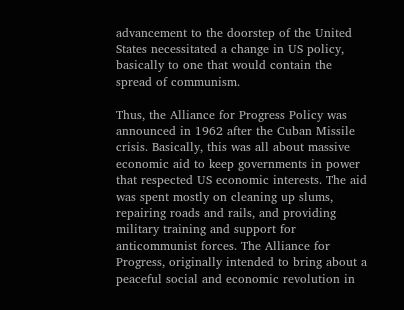advancement to the doorstep of the United States necessitated a change in US policy, basically to one that would contain the spread of communism.

Thus, the Alliance for Progress Policy was announced in 1962 after the Cuban Missile crisis. Basically, this was all about massive economic aid to keep governments in power that respected US economic interests. The aid was spent mostly on cleaning up slums, repairing roads and rails, and providing military training and support for anticommunist forces. The Alliance for Progress, originally intended to bring about a peaceful social and economic revolution in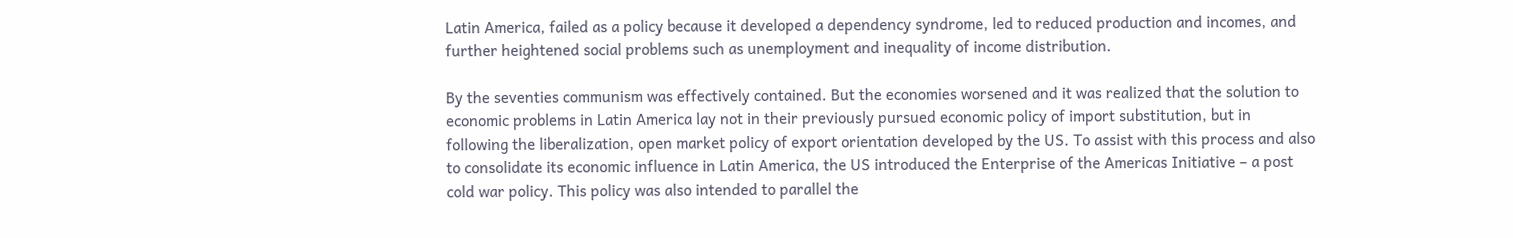Latin America, failed as a policy because it developed a dependency syndrome, led to reduced production and incomes, and further heightened social problems such as unemployment and inequality of income distribution.

By the seventies communism was effectively contained. But the economies worsened and it was realized that the solution to economic problems in Latin America lay not in their previously pursued economic policy of import substitution, but in following the liberalization, open market policy of export orientation developed by the US. To assist with this process and also to consolidate its economic influence in Latin America, the US introduced the Enterprise of the Americas Initiative – a post cold war policy. This policy was also intended to parallel the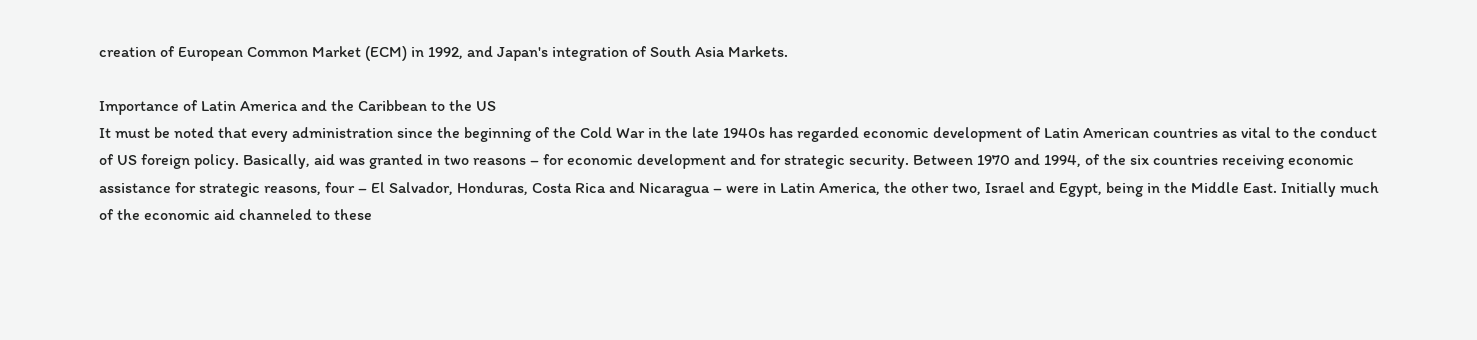creation of European Common Market (ECM) in 1992, and Japan's integration of South Asia Markets.

Importance of Latin America and the Caribbean to the US
It must be noted that every administration since the beginning of the Cold War in the late 1940s has regarded economic development of Latin American countries as vital to the conduct of US foreign policy. Basically, aid was granted in two reasons – for economic development and for strategic security. Between 1970 and 1994, of the six countries receiving economic assistance for strategic reasons, four – El Salvador, Honduras, Costa Rica and Nicaragua – were in Latin America, the other two, Israel and Egypt, being in the Middle East. Initially much of the economic aid channeled to these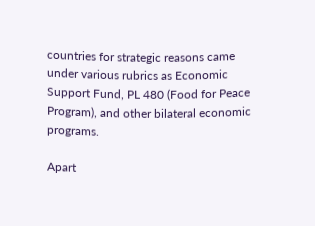countries for strategic reasons came under various rubrics as Economic Support Fund, PL 480 (Food for Peace Program), and other bilateral economic programs.

Apart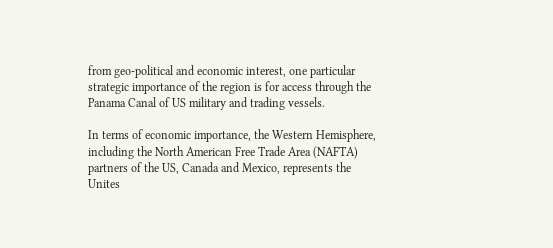from geo-political and economic interest, one particular strategic importance of the region is for access through the Panama Canal of US military and trading vessels.

In terms of economic importance, the Western Hemisphere, including the North American Free Trade Area (NAFTA) partners of the US, Canada and Mexico, represents the Unites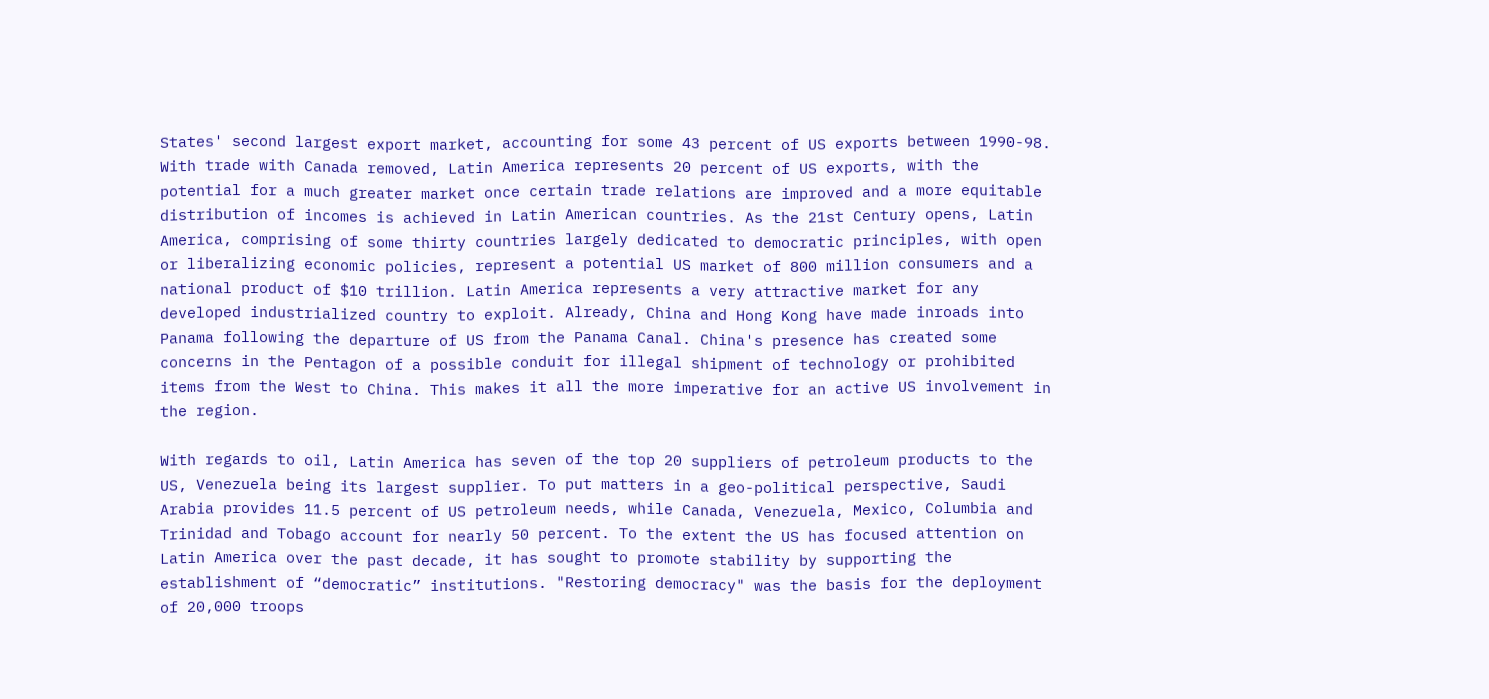States' second largest export market, accounting for some 43 percent of US exports between 1990-98. With trade with Canada removed, Latin America represents 20 percent of US exports, with the potential for a much greater market once certain trade relations are improved and a more equitable distribution of incomes is achieved in Latin American countries. As the 21st Century opens, Latin America, comprising of some thirty countries largely dedicated to democratic principles, with open or liberalizing economic policies, represent a potential US market of 800 million consumers and a national product of $10 trillion. Latin America represents a very attractive market for any developed industrialized country to exploit. Already, China and Hong Kong have made inroads into Panama following the departure of US from the Panama Canal. China's presence has created some concerns in the Pentagon of a possible conduit for illegal shipment of technology or prohibited items from the West to China. This makes it all the more imperative for an active US involvement in the region.

With regards to oil, Latin America has seven of the top 20 suppliers of petroleum products to the US, Venezuela being its largest supplier. To put matters in a geo-political perspective, Saudi Arabia provides 11.5 percent of US petroleum needs, while Canada, Venezuela, Mexico, Columbia and Trinidad and Tobago account for nearly 50 percent. To the extent the US has focused attention on Latin America over the past decade, it has sought to promote stability by supporting the establishment of “democratic” institutions. "Restoring democracy" was the basis for the deployment of 20,000 troops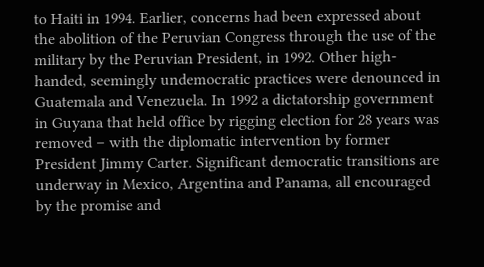to Haiti in 1994. Earlier, concerns had been expressed about the abolition of the Peruvian Congress through the use of the military by the Peruvian President, in 1992. Other high-handed, seemingly undemocratic practices were denounced in Guatemala and Venezuela. In 1992 a dictatorship government in Guyana that held office by rigging election for 28 years was removed – with the diplomatic intervention by former President Jimmy Carter. Significant democratic transitions are underway in Mexico, Argentina and Panama, all encouraged by the promise and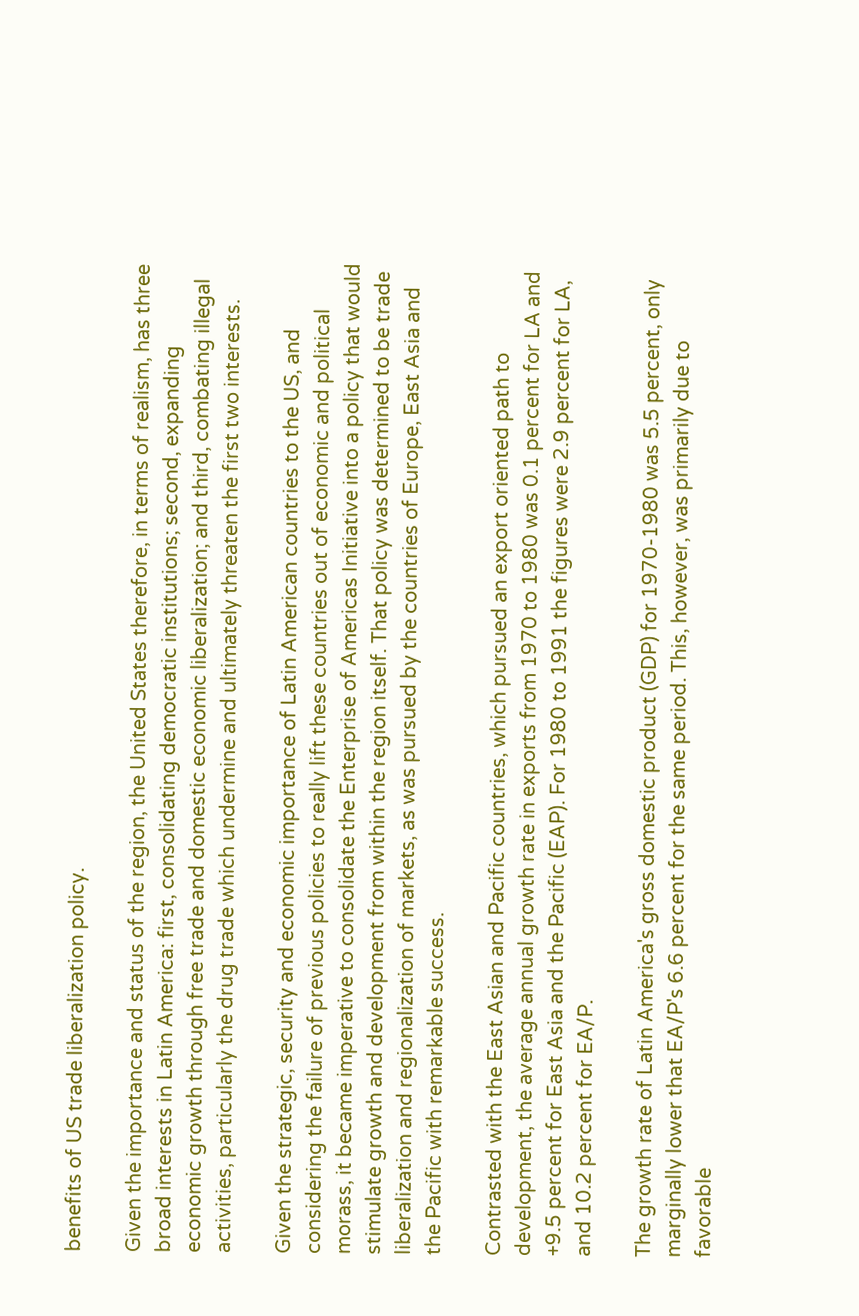benefits of US trade liberalization policy.

Given the importance and status of the region, the United States therefore, in terms of realism, has three broad interests in Latin America: first, consolidating democratic institutions; second, expanding economic growth through free trade and domestic economic liberalization; and third, combating illegal activities, particularly the drug trade which undermine and ultimately threaten the first two interests.

Given the strategic, security and economic importance of Latin American countries to the US, and considering the failure of previous policies to really lift these countries out of economic and political morass, it became imperative to consolidate the Enterprise of Americas Initiative into a policy that would stimulate growth and development from within the region itself. That policy was determined to be trade liberalization and regionalization of markets, as was pursued by the countries of Europe, East Asia and the Pacific with remarkable success.

Contrasted with the East Asian and Pacific countries, which pursued an export oriented path to development, the average annual growth rate in exports from 1970 to 1980 was 0.1 percent for LA and +9.5 percent for East Asia and the Pacific (EAP). For 1980 to 1991 the figures were 2.9 percent for LA, and 10.2 percent for EA/P.

The growth rate of Latin America's gross domestic product (GDP) for 1970-1980 was 5.5 percent, only marginally lower that EA/P's 6.6 percent for the same period. This, however, was primarily due to favorable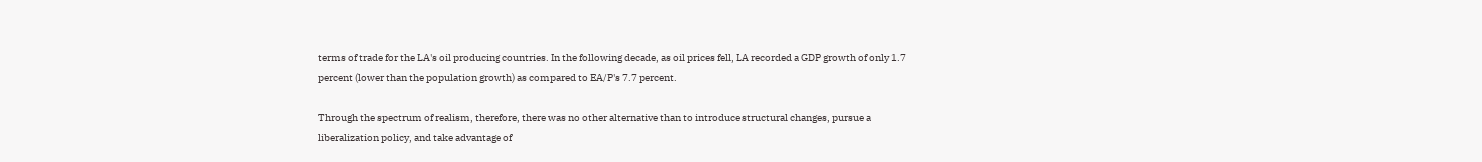terms of trade for the LA's oil producing countries. In the following decade, as oil prices fell, LA recorded a GDP growth of only 1.7 percent (lower than the population growth) as compared to EA/P's 7.7 percent.

Through the spectrum of realism, therefore, there was no other alternative than to introduce structural changes, pursue a liberalization policy, and take advantage of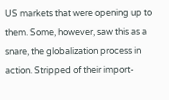US markets that were opening up to them. Some, however, saw this as a snare, the globalization process in action. Stripped of their import-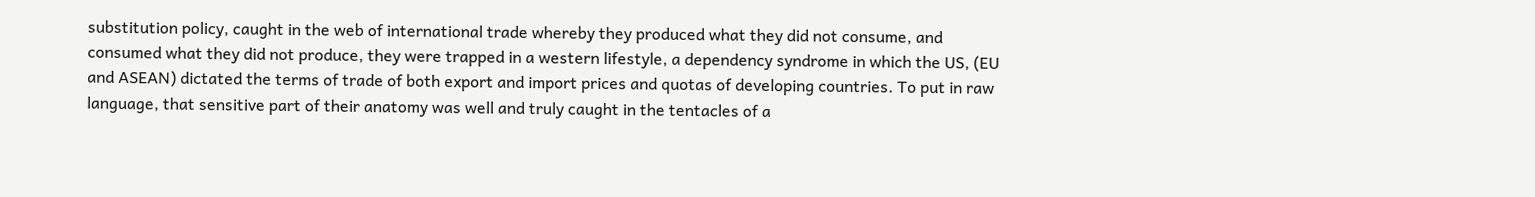substitution policy, caught in the web of international trade whereby they produced what they did not consume, and consumed what they did not produce, they were trapped in a western lifestyle, a dependency syndrome in which the US, (EU and ASEAN) dictated the terms of trade of both export and import prices and quotas of developing countries. To put in raw language, that sensitive part of their anatomy was well and truly caught in the tentacles of a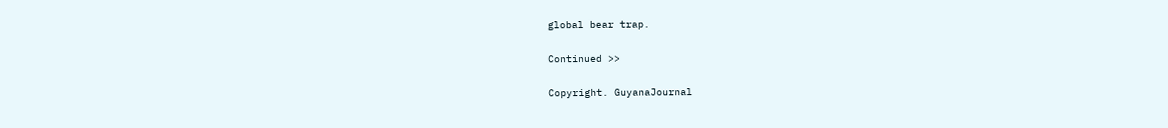global bear trap.

Continued >>

Copyright. GuyanaJournal